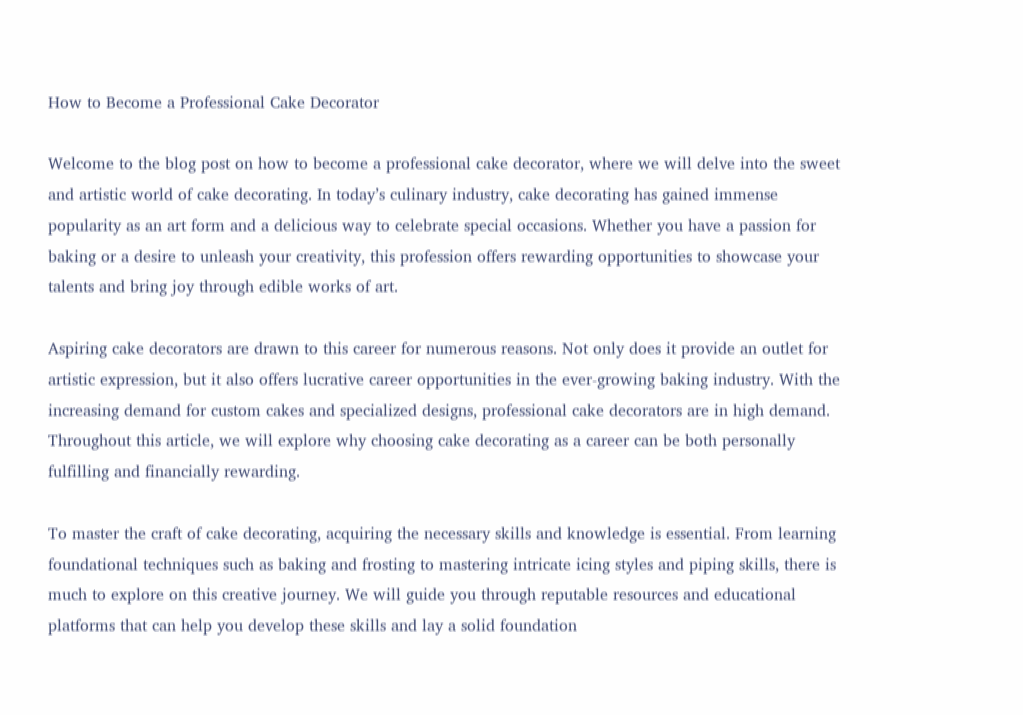How to Become a Professional Cake Decorator

Welcome to the blog post on how to become a professional cake decorator, where we will delve into the sweet and artistic world of cake decorating. In today’s culinary industry, cake decorating has gained immense popularity as an art form and a delicious way to celebrate special occasions. Whether you have a passion for baking or a desire to unleash your creativity, this profession offers rewarding opportunities to showcase your talents and bring joy through edible works of art.

Aspiring cake decorators are drawn to this career for numerous reasons. Not only does it provide an outlet for artistic expression, but it also offers lucrative career opportunities in the ever-growing baking industry. With the increasing demand for custom cakes and specialized designs, professional cake decorators are in high demand. Throughout this article, we will explore why choosing cake decorating as a career can be both personally fulfilling and financially rewarding.

To master the craft of cake decorating, acquiring the necessary skills and knowledge is essential. From learning foundational techniques such as baking and frosting to mastering intricate icing styles and piping skills, there is much to explore on this creative journey. We will guide you through reputable resources and educational platforms that can help you develop these skills and lay a solid foundation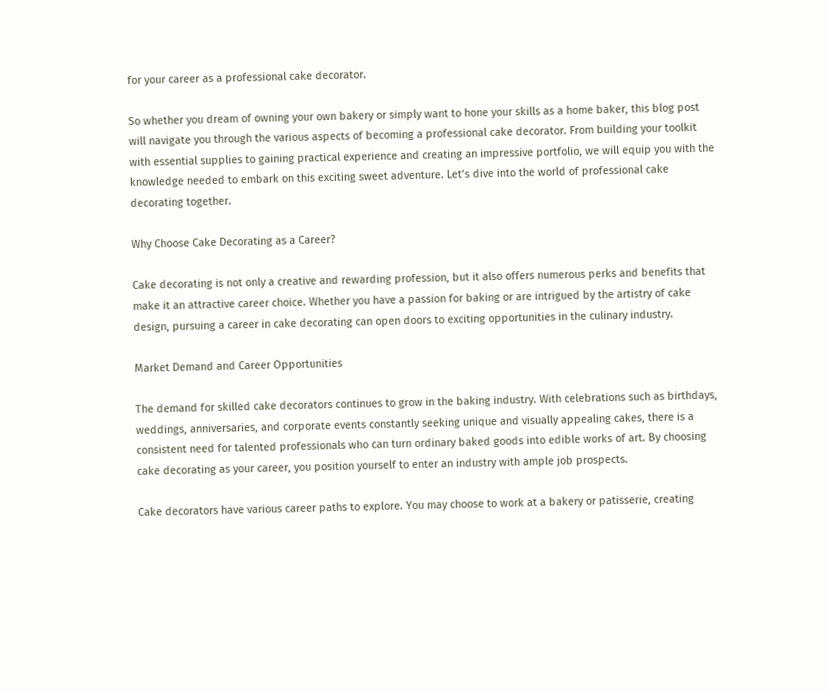for your career as a professional cake decorator.

So whether you dream of owning your own bakery or simply want to hone your skills as a home baker, this blog post will navigate you through the various aspects of becoming a professional cake decorator. From building your toolkit with essential supplies to gaining practical experience and creating an impressive portfolio, we will equip you with the knowledge needed to embark on this exciting sweet adventure. Let’s dive into the world of professional cake decorating together.

Why Choose Cake Decorating as a Career?

Cake decorating is not only a creative and rewarding profession, but it also offers numerous perks and benefits that make it an attractive career choice. Whether you have a passion for baking or are intrigued by the artistry of cake design, pursuing a career in cake decorating can open doors to exciting opportunities in the culinary industry.

Market Demand and Career Opportunities

The demand for skilled cake decorators continues to grow in the baking industry. With celebrations such as birthdays, weddings, anniversaries, and corporate events constantly seeking unique and visually appealing cakes, there is a consistent need for talented professionals who can turn ordinary baked goods into edible works of art. By choosing cake decorating as your career, you position yourself to enter an industry with ample job prospects.

Cake decorators have various career paths to explore. You may choose to work at a bakery or patisserie, creating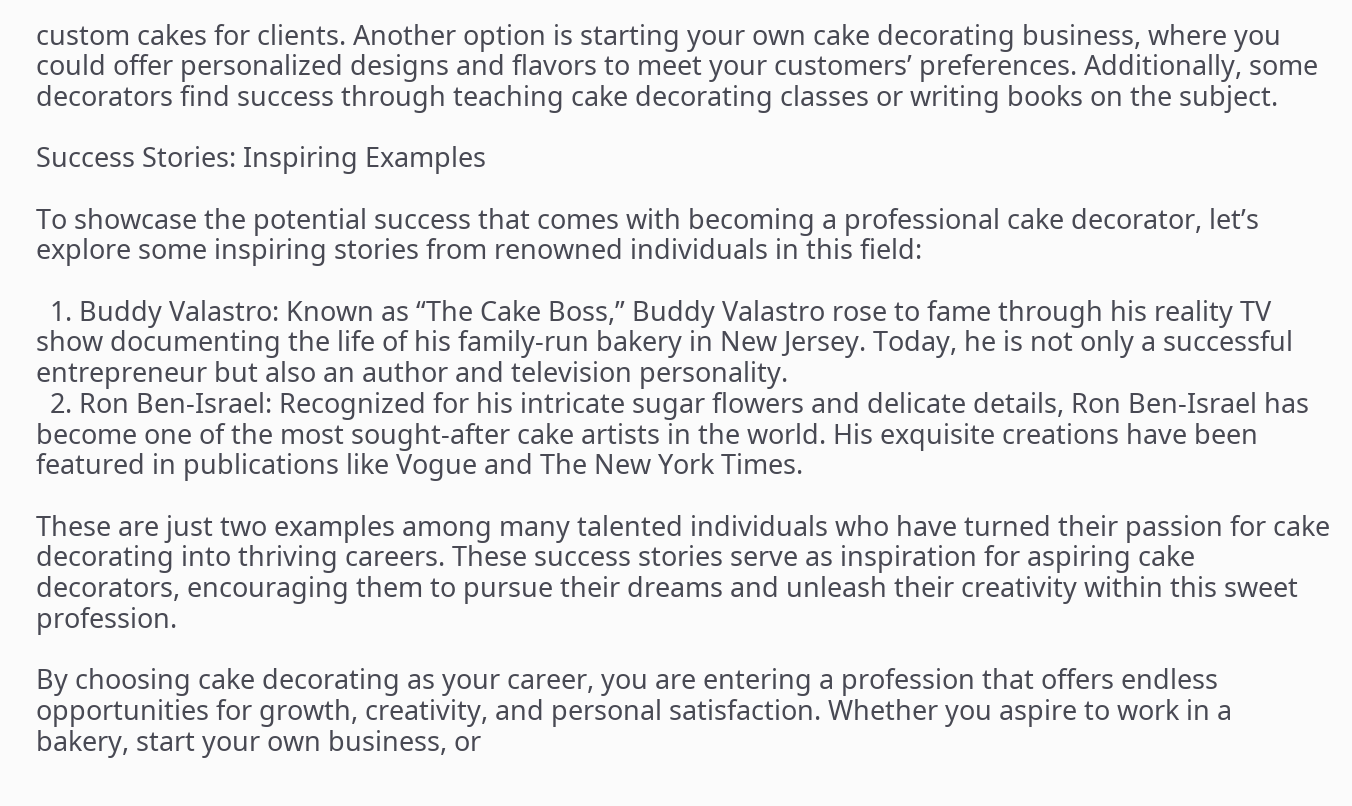custom cakes for clients. Another option is starting your own cake decorating business, where you could offer personalized designs and flavors to meet your customers’ preferences. Additionally, some decorators find success through teaching cake decorating classes or writing books on the subject.

Success Stories: Inspiring Examples

To showcase the potential success that comes with becoming a professional cake decorator, let’s explore some inspiring stories from renowned individuals in this field:

  1. Buddy Valastro: Known as “The Cake Boss,” Buddy Valastro rose to fame through his reality TV show documenting the life of his family-run bakery in New Jersey. Today, he is not only a successful entrepreneur but also an author and television personality.
  2. Ron Ben-Israel: Recognized for his intricate sugar flowers and delicate details, Ron Ben-Israel has become one of the most sought-after cake artists in the world. His exquisite creations have been featured in publications like Vogue and The New York Times.

These are just two examples among many talented individuals who have turned their passion for cake decorating into thriving careers. These success stories serve as inspiration for aspiring cake decorators, encouraging them to pursue their dreams and unleash their creativity within this sweet profession.

By choosing cake decorating as your career, you are entering a profession that offers endless opportunities for growth, creativity, and personal satisfaction. Whether you aspire to work in a bakery, start your own business, or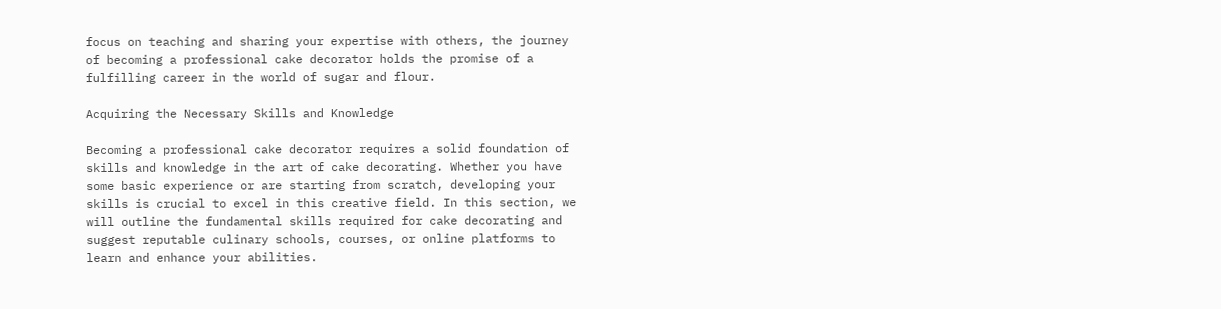focus on teaching and sharing your expertise with others, the journey of becoming a professional cake decorator holds the promise of a fulfilling career in the world of sugar and flour.

Acquiring the Necessary Skills and Knowledge

Becoming a professional cake decorator requires a solid foundation of skills and knowledge in the art of cake decorating. Whether you have some basic experience or are starting from scratch, developing your skills is crucial to excel in this creative field. In this section, we will outline the fundamental skills required for cake decorating and suggest reputable culinary schools, courses, or online platforms to learn and enhance your abilities.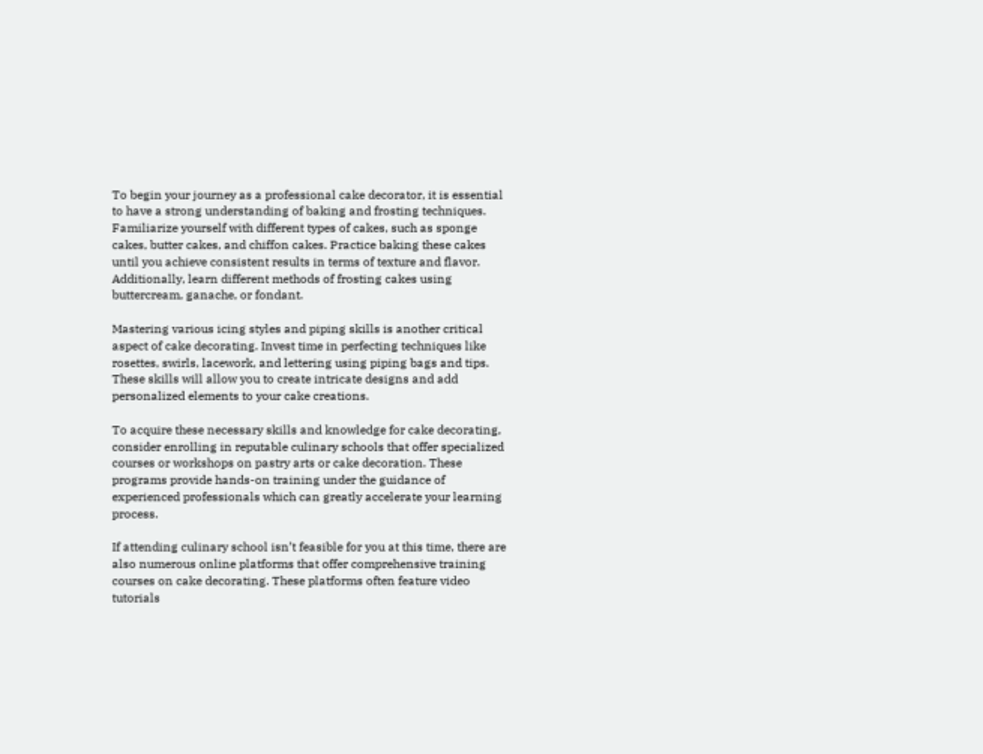To begin your journey as a professional cake decorator, it is essential to have a strong understanding of baking and frosting techniques. Familiarize yourself with different types of cakes, such as sponge cakes, butter cakes, and chiffon cakes. Practice baking these cakes until you achieve consistent results in terms of texture and flavor. Additionally, learn different methods of frosting cakes using buttercream, ganache, or fondant.

Mastering various icing styles and piping skills is another critical aspect of cake decorating. Invest time in perfecting techniques like rosettes, swirls, lacework, and lettering using piping bags and tips. These skills will allow you to create intricate designs and add personalized elements to your cake creations.

To acquire these necessary skills and knowledge for cake decorating, consider enrolling in reputable culinary schools that offer specialized courses or workshops on pastry arts or cake decoration. These programs provide hands-on training under the guidance of experienced professionals which can greatly accelerate your learning process.

If attending culinary school isn’t feasible for you at this time, there are also numerous online platforms that offer comprehensive training courses on cake decorating. These platforms often feature video tutorials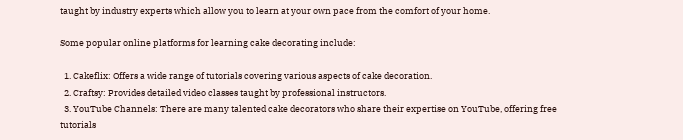taught by industry experts which allow you to learn at your own pace from the comfort of your home.

Some popular online platforms for learning cake decorating include:

  1. Cakeflix: Offers a wide range of tutorials covering various aspects of cake decoration.
  2. Craftsy: Provides detailed video classes taught by professional instructors.
  3. YouTube Channels: There are many talented cake decorators who share their expertise on YouTube, offering free tutorials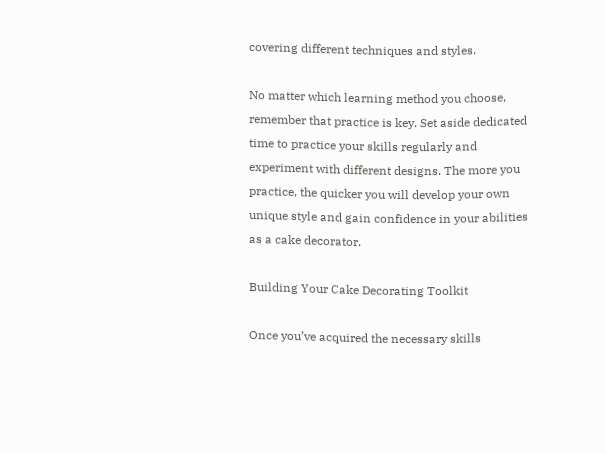covering different techniques and styles.

No matter which learning method you choose, remember that practice is key. Set aside dedicated time to practice your skills regularly and experiment with different designs. The more you practice, the quicker you will develop your own unique style and gain confidence in your abilities as a cake decorator.

Building Your Cake Decorating Toolkit

Once you’ve acquired the necessary skills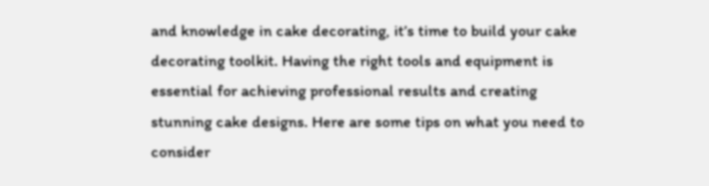and knowledge in cake decorating, it’s time to build your cake decorating toolkit. Having the right tools and equipment is essential for achieving professional results and creating stunning cake designs. Here are some tips on what you need to consider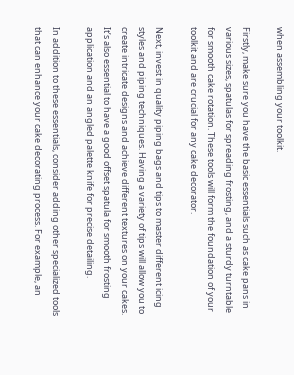when assembling your toolkit.

Firstly, make sure you have the basic essentials such as cake pans in various sizes, spatulas for spreading frosting, and a sturdy turntable for smooth cake rotation. These tools will form the foundation of your toolkit and are crucial for any cake decorator.

Next, invest in quality piping bags and tips to master different icing styles and piping techniques. Having a variety of tips will allow you to create intricate designs and achieve different textures on your cakes. It’s also essential to have a good offset spatula for smooth frosting application and an angled palette knife for precise detailing.

In addition to these essentials, consider adding other specialized tools that can enhance your cake decorating process. For example, an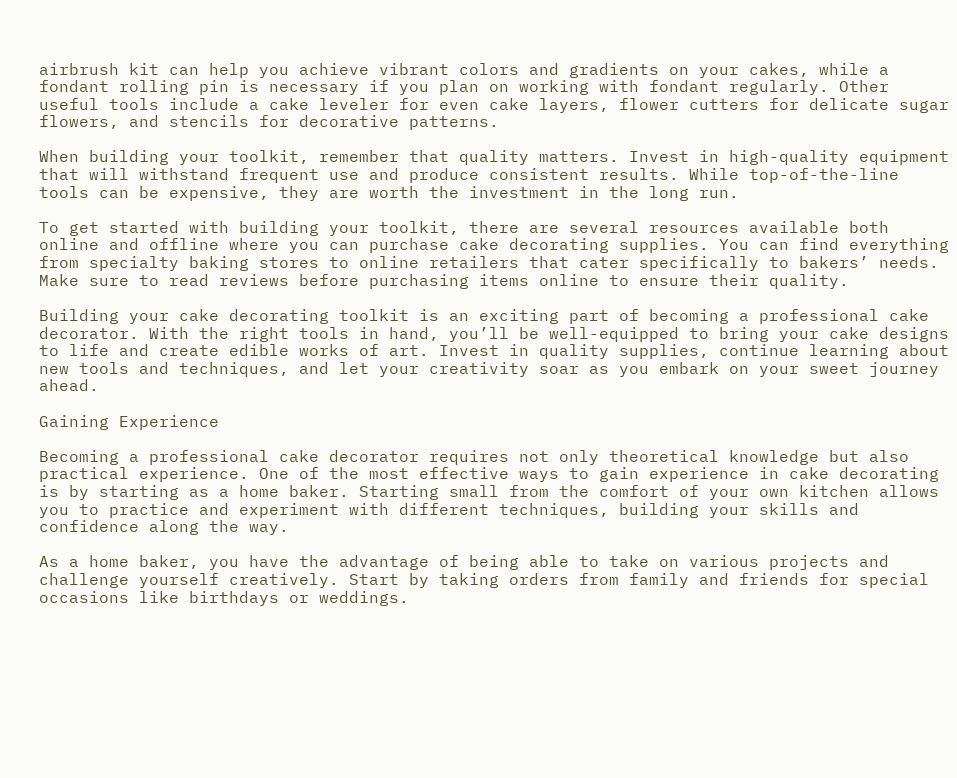airbrush kit can help you achieve vibrant colors and gradients on your cakes, while a fondant rolling pin is necessary if you plan on working with fondant regularly. Other useful tools include a cake leveler for even cake layers, flower cutters for delicate sugar flowers, and stencils for decorative patterns.

When building your toolkit, remember that quality matters. Invest in high-quality equipment that will withstand frequent use and produce consistent results. While top-of-the-line tools can be expensive, they are worth the investment in the long run.

To get started with building your toolkit, there are several resources available both online and offline where you can purchase cake decorating supplies. You can find everything from specialty baking stores to online retailers that cater specifically to bakers’ needs. Make sure to read reviews before purchasing items online to ensure their quality.

Building your cake decorating toolkit is an exciting part of becoming a professional cake decorator. With the right tools in hand, you’ll be well-equipped to bring your cake designs to life and create edible works of art. Invest in quality supplies, continue learning about new tools and techniques, and let your creativity soar as you embark on your sweet journey ahead.

Gaining Experience

Becoming a professional cake decorator requires not only theoretical knowledge but also practical experience. One of the most effective ways to gain experience in cake decorating is by starting as a home baker. Starting small from the comfort of your own kitchen allows you to practice and experiment with different techniques, building your skills and confidence along the way.

As a home baker, you have the advantage of being able to take on various projects and challenge yourself creatively. Start by taking orders from family and friends for special occasions like birthdays or weddings.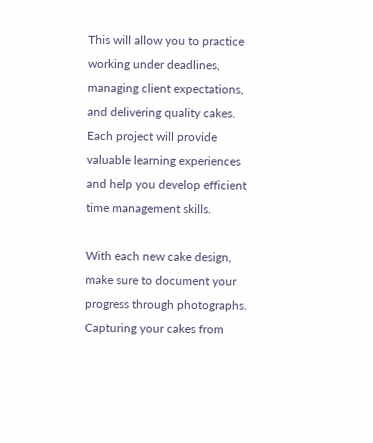This will allow you to practice working under deadlines, managing client expectations, and delivering quality cakes. Each project will provide valuable learning experiences and help you develop efficient time management skills.

With each new cake design, make sure to document your progress through photographs. Capturing your cakes from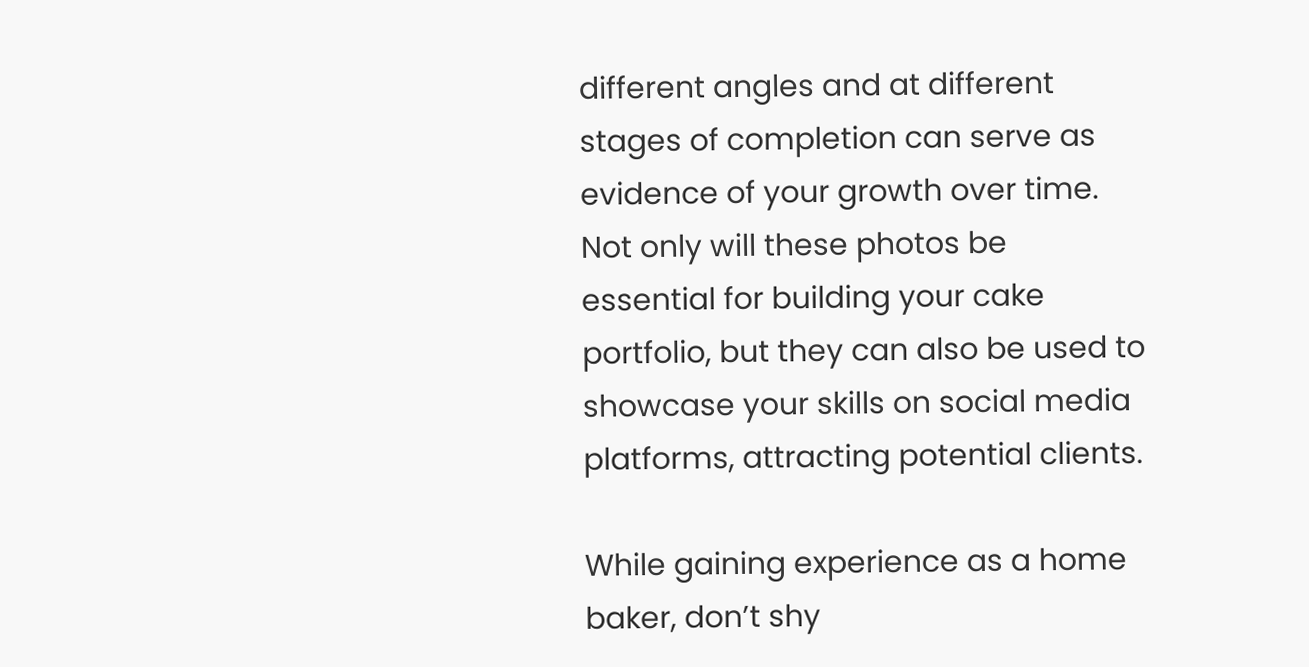different angles and at different stages of completion can serve as evidence of your growth over time. Not only will these photos be essential for building your cake portfolio, but they can also be used to showcase your skills on social media platforms, attracting potential clients.

While gaining experience as a home baker, don’t shy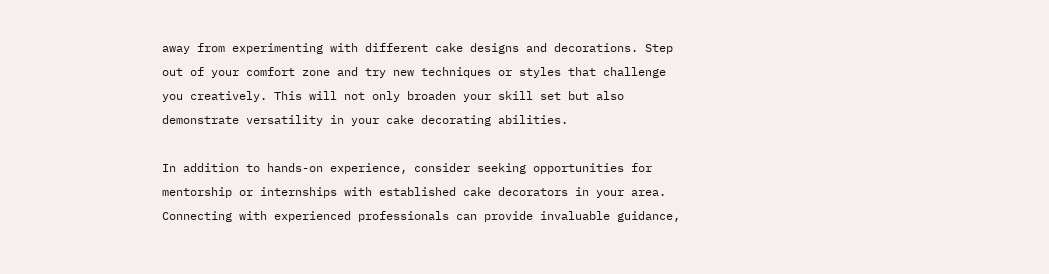away from experimenting with different cake designs and decorations. Step out of your comfort zone and try new techniques or styles that challenge you creatively. This will not only broaden your skill set but also demonstrate versatility in your cake decorating abilities.

In addition to hands-on experience, consider seeking opportunities for mentorship or internships with established cake decorators in your area. Connecting with experienced professionals can provide invaluable guidance,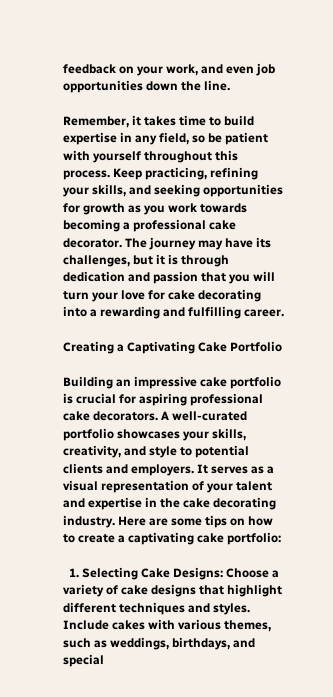feedback on your work, and even job opportunities down the line.

Remember, it takes time to build expertise in any field, so be patient with yourself throughout this process. Keep practicing, refining your skills, and seeking opportunities for growth as you work towards becoming a professional cake decorator. The journey may have its challenges, but it is through dedication and passion that you will turn your love for cake decorating into a rewarding and fulfilling career.

Creating a Captivating Cake Portfolio

Building an impressive cake portfolio is crucial for aspiring professional cake decorators. A well-curated portfolio showcases your skills, creativity, and style to potential clients and employers. It serves as a visual representation of your talent and expertise in the cake decorating industry. Here are some tips on how to create a captivating cake portfolio:

  1. Selecting Cake Designs: Choose a variety of cake designs that highlight different techniques and styles. Include cakes with various themes, such as weddings, birthdays, and special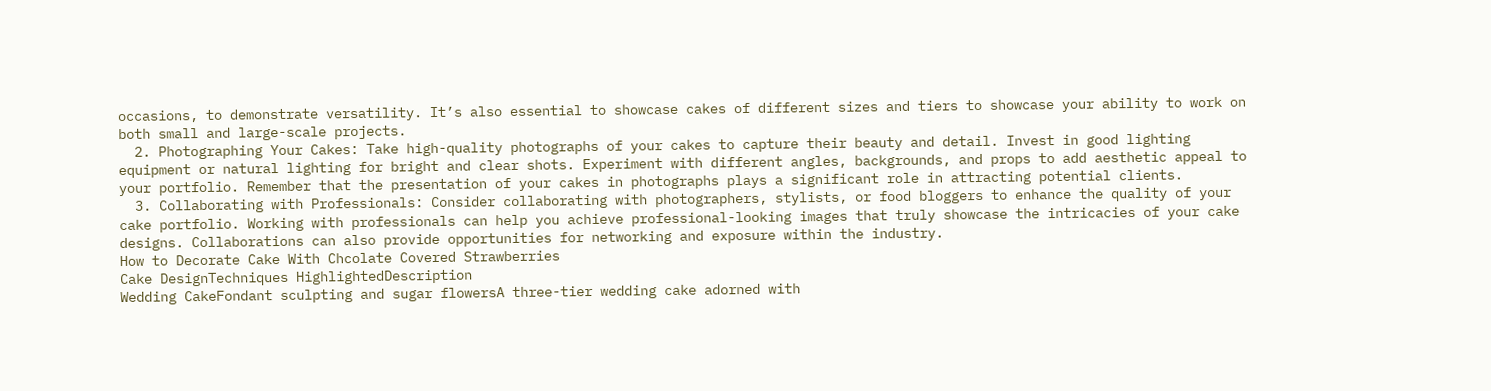occasions, to demonstrate versatility. It’s also essential to showcase cakes of different sizes and tiers to showcase your ability to work on both small and large-scale projects.
  2. Photographing Your Cakes: Take high-quality photographs of your cakes to capture their beauty and detail. Invest in good lighting equipment or natural lighting for bright and clear shots. Experiment with different angles, backgrounds, and props to add aesthetic appeal to your portfolio. Remember that the presentation of your cakes in photographs plays a significant role in attracting potential clients.
  3. Collaborating with Professionals: Consider collaborating with photographers, stylists, or food bloggers to enhance the quality of your cake portfolio. Working with professionals can help you achieve professional-looking images that truly showcase the intricacies of your cake designs. Collaborations can also provide opportunities for networking and exposure within the industry.
How to Decorate Cake With Chcolate Covered Strawberries
Cake DesignTechniques HighlightedDescription
Wedding CakeFondant sculpting and sugar flowersA three-tier wedding cake adorned with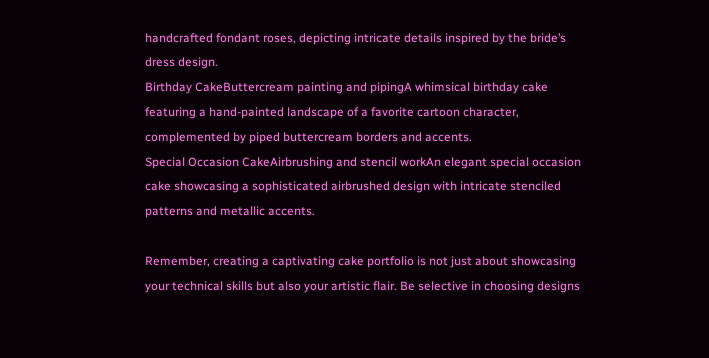handcrafted fondant roses, depicting intricate details inspired by the bride’s dress design.
Birthday CakeButtercream painting and pipingA whimsical birthday cake featuring a hand-painted landscape of a favorite cartoon character, complemented by piped buttercream borders and accents.
Special Occasion CakeAirbrushing and stencil workAn elegant special occasion cake showcasing a sophisticated airbrushed design with intricate stenciled patterns and metallic accents.

Remember, creating a captivating cake portfolio is not just about showcasing your technical skills but also your artistic flair. Be selective in choosing designs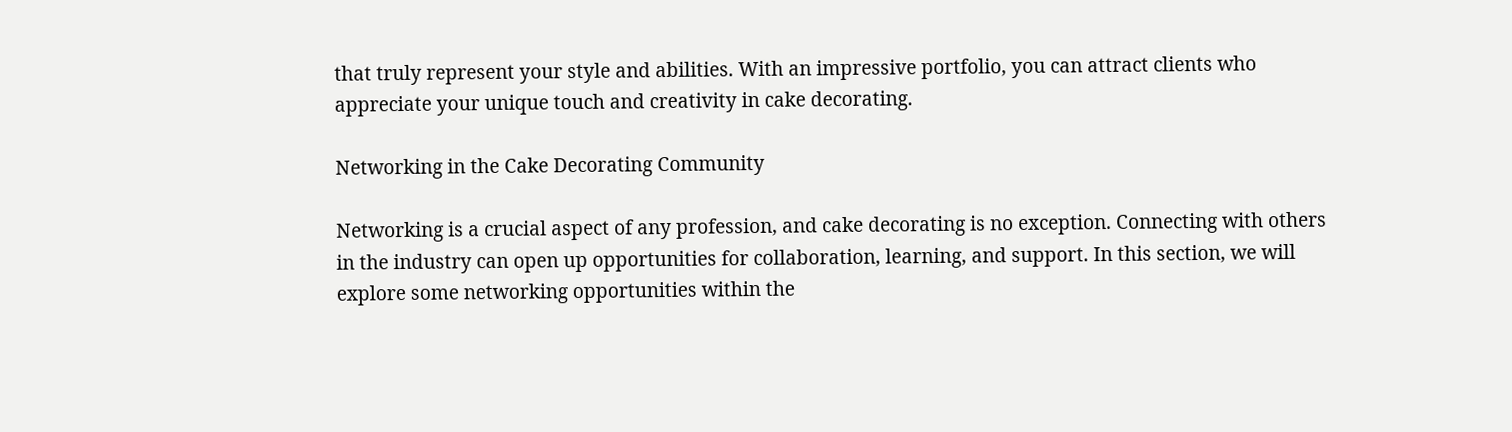that truly represent your style and abilities. With an impressive portfolio, you can attract clients who appreciate your unique touch and creativity in cake decorating.

Networking in the Cake Decorating Community

Networking is a crucial aspect of any profession, and cake decorating is no exception. Connecting with others in the industry can open up opportunities for collaboration, learning, and support. In this section, we will explore some networking opportunities within the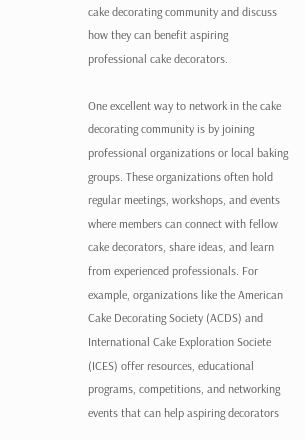cake decorating community and discuss how they can benefit aspiring professional cake decorators.

One excellent way to network in the cake decorating community is by joining professional organizations or local baking groups. These organizations often hold regular meetings, workshops, and events where members can connect with fellow cake decorators, share ideas, and learn from experienced professionals. For example, organizations like the American Cake Decorating Society (ACDS) and International Cake Exploration Societe (ICES) offer resources, educational programs, competitions, and networking events that can help aspiring decorators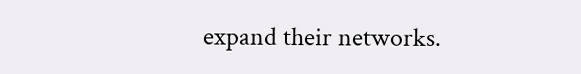expand their networks.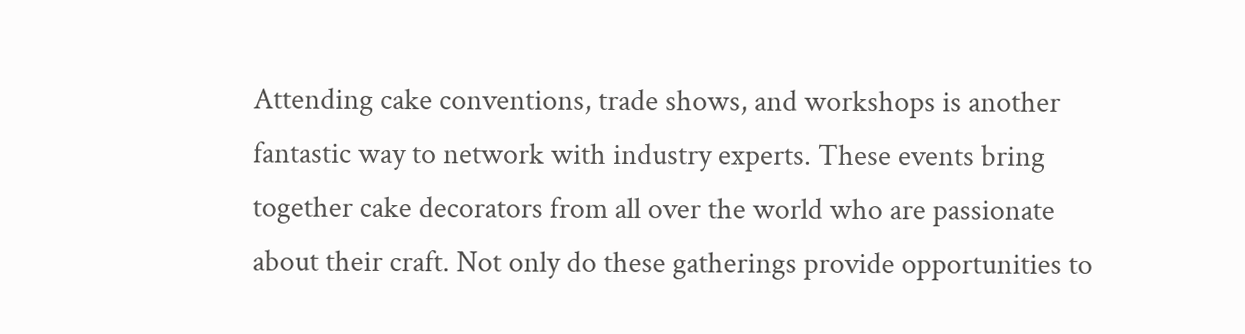Attending cake conventions, trade shows, and workshops is another fantastic way to network with industry experts. These events bring together cake decorators from all over the world who are passionate about their craft. Not only do these gatherings provide opportunities to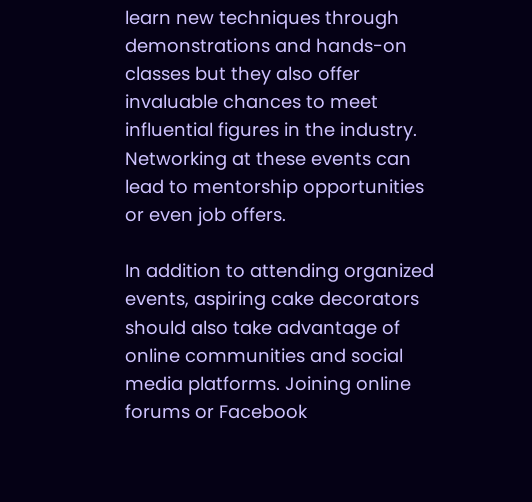learn new techniques through demonstrations and hands-on classes but they also offer invaluable chances to meet influential figures in the industry. Networking at these events can lead to mentorship opportunities or even job offers.

In addition to attending organized events, aspiring cake decorators should also take advantage of online communities and social media platforms. Joining online forums or Facebook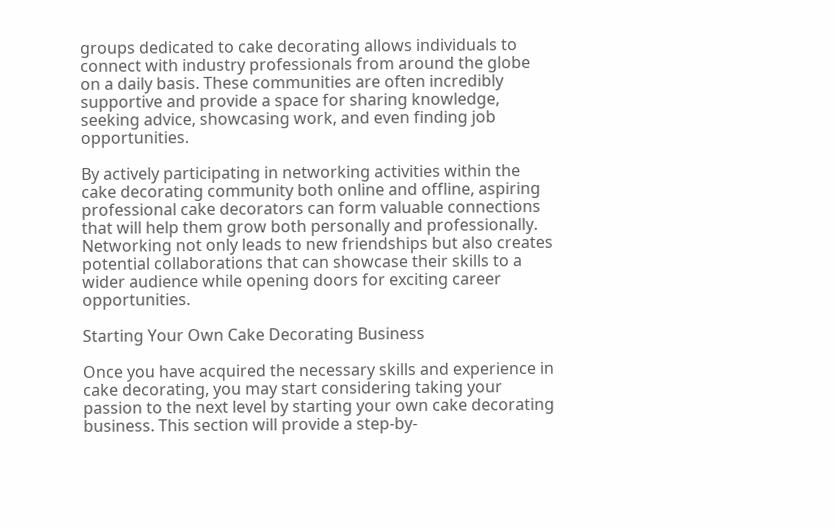groups dedicated to cake decorating allows individuals to connect with industry professionals from around the globe on a daily basis. These communities are often incredibly supportive and provide a space for sharing knowledge, seeking advice, showcasing work, and even finding job opportunities.

By actively participating in networking activities within the cake decorating community both online and offline, aspiring professional cake decorators can form valuable connections that will help them grow both personally and professionally. Networking not only leads to new friendships but also creates potential collaborations that can showcase their skills to a wider audience while opening doors for exciting career opportunities.

Starting Your Own Cake Decorating Business

Once you have acquired the necessary skills and experience in cake decorating, you may start considering taking your passion to the next level by starting your own cake decorating business. This section will provide a step-by-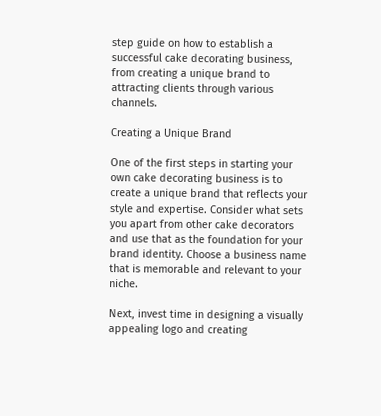step guide on how to establish a successful cake decorating business, from creating a unique brand to attracting clients through various channels.

Creating a Unique Brand

One of the first steps in starting your own cake decorating business is to create a unique brand that reflects your style and expertise. Consider what sets you apart from other cake decorators and use that as the foundation for your brand identity. Choose a business name that is memorable and relevant to your niche.

Next, invest time in designing a visually appealing logo and creating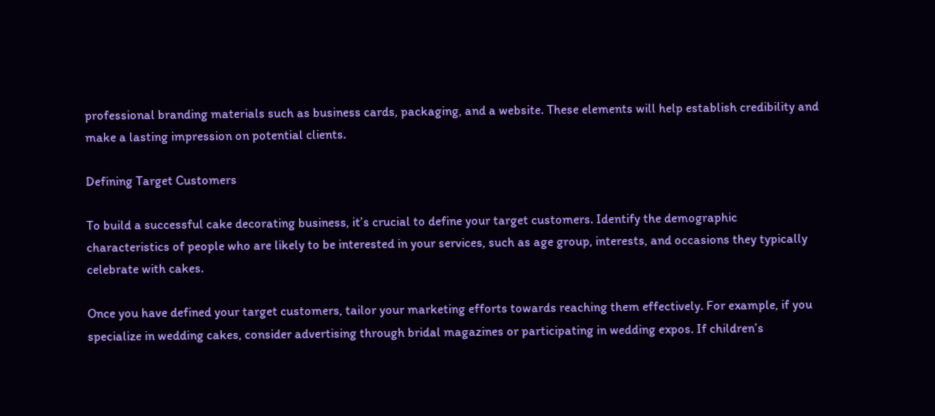professional branding materials such as business cards, packaging, and a website. These elements will help establish credibility and make a lasting impression on potential clients.

Defining Target Customers

To build a successful cake decorating business, it’s crucial to define your target customers. Identify the demographic characteristics of people who are likely to be interested in your services, such as age group, interests, and occasions they typically celebrate with cakes.

Once you have defined your target customers, tailor your marketing efforts towards reaching them effectively. For example, if you specialize in wedding cakes, consider advertising through bridal magazines or participating in wedding expos. If children’s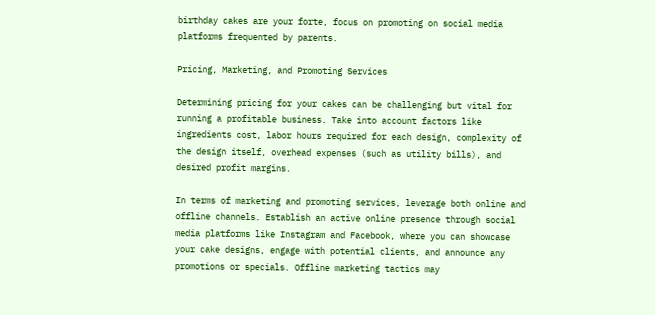birthday cakes are your forte, focus on promoting on social media platforms frequented by parents.

Pricing, Marketing, and Promoting Services

Determining pricing for your cakes can be challenging but vital for running a profitable business. Take into account factors like ingredients cost, labor hours required for each design, complexity of the design itself, overhead expenses (such as utility bills), and desired profit margins.

In terms of marketing and promoting services, leverage both online and offline channels. Establish an active online presence through social media platforms like Instagram and Facebook, where you can showcase your cake designs, engage with potential clients, and announce any promotions or specials. Offline marketing tactics may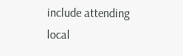include attending local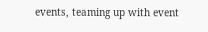events, teaming up with event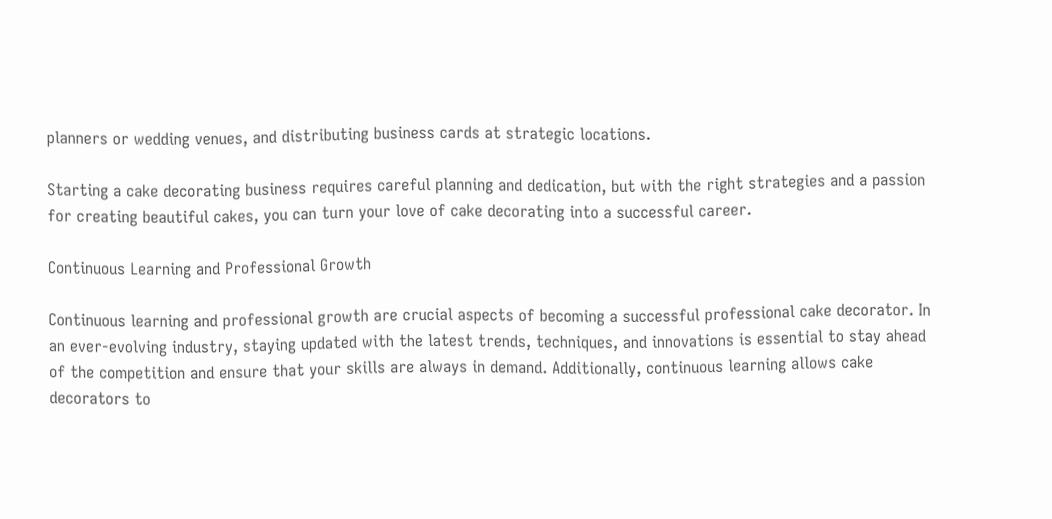planners or wedding venues, and distributing business cards at strategic locations.

Starting a cake decorating business requires careful planning and dedication, but with the right strategies and a passion for creating beautiful cakes, you can turn your love of cake decorating into a successful career.

Continuous Learning and Professional Growth

Continuous learning and professional growth are crucial aspects of becoming a successful professional cake decorator. In an ever-evolving industry, staying updated with the latest trends, techniques, and innovations is essential to stay ahead of the competition and ensure that your skills are always in demand. Additionally, continuous learning allows cake decorators to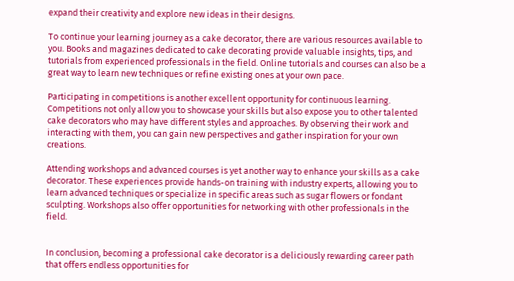expand their creativity and explore new ideas in their designs.

To continue your learning journey as a cake decorator, there are various resources available to you. Books and magazines dedicated to cake decorating provide valuable insights, tips, and tutorials from experienced professionals in the field. Online tutorials and courses can also be a great way to learn new techniques or refine existing ones at your own pace.

Participating in competitions is another excellent opportunity for continuous learning. Competitions not only allow you to showcase your skills but also expose you to other talented cake decorators who may have different styles and approaches. By observing their work and interacting with them, you can gain new perspectives and gather inspiration for your own creations.

Attending workshops and advanced courses is yet another way to enhance your skills as a cake decorator. These experiences provide hands-on training with industry experts, allowing you to learn advanced techniques or specialize in specific areas such as sugar flowers or fondant sculpting. Workshops also offer opportunities for networking with other professionals in the field.


In conclusion, becoming a professional cake decorator is a deliciously rewarding career path that offers endless opportunities for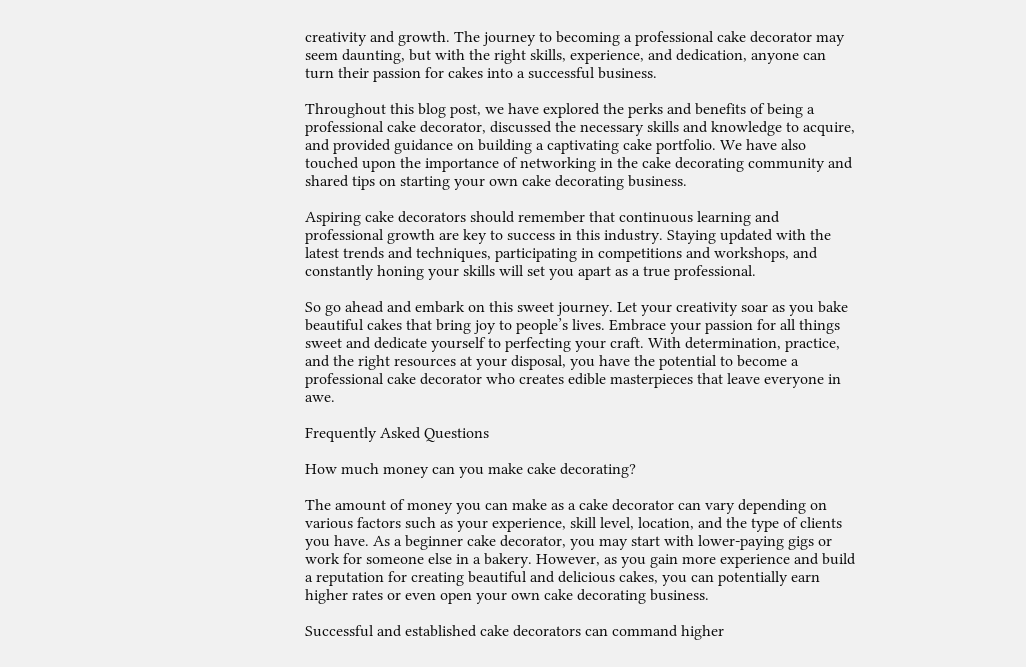creativity and growth. The journey to becoming a professional cake decorator may seem daunting, but with the right skills, experience, and dedication, anyone can turn their passion for cakes into a successful business.

Throughout this blog post, we have explored the perks and benefits of being a professional cake decorator, discussed the necessary skills and knowledge to acquire, and provided guidance on building a captivating cake portfolio. We have also touched upon the importance of networking in the cake decorating community and shared tips on starting your own cake decorating business.

Aspiring cake decorators should remember that continuous learning and professional growth are key to success in this industry. Staying updated with the latest trends and techniques, participating in competitions and workshops, and constantly honing your skills will set you apart as a true professional.

So go ahead and embark on this sweet journey. Let your creativity soar as you bake beautiful cakes that bring joy to people’s lives. Embrace your passion for all things sweet and dedicate yourself to perfecting your craft. With determination, practice, and the right resources at your disposal, you have the potential to become a professional cake decorator who creates edible masterpieces that leave everyone in awe.

Frequently Asked Questions

How much money can you make cake decorating?

The amount of money you can make as a cake decorator can vary depending on various factors such as your experience, skill level, location, and the type of clients you have. As a beginner cake decorator, you may start with lower-paying gigs or work for someone else in a bakery. However, as you gain more experience and build a reputation for creating beautiful and delicious cakes, you can potentially earn higher rates or even open your own cake decorating business.

Successful and established cake decorators can command higher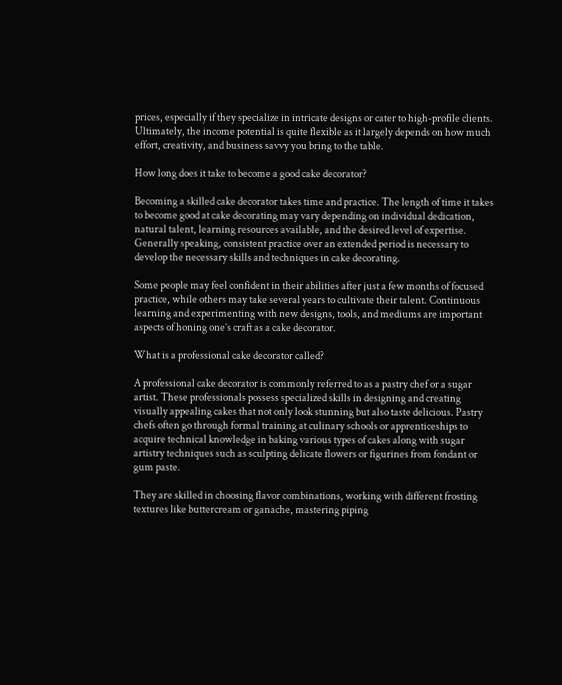prices, especially if they specialize in intricate designs or cater to high-profile clients. Ultimately, the income potential is quite flexible as it largely depends on how much effort, creativity, and business savvy you bring to the table.

How long does it take to become a good cake decorator?

Becoming a skilled cake decorator takes time and practice. The length of time it takes to become good at cake decorating may vary depending on individual dedication, natural talent, learning resources available, and the desired level of expertise. Generally speaking, consistent practice over an extended period is necessary to develop the necessary skills and techniques in cake decorating.

Some people may feel confident in their abilities after just a few months of focused practice, while others may take several years to cultivate their talent. Continuous learning and experimenting with new designs, tools, and mediums are important aspects of honing one’s craft as a cake decorator.

What is a professional cake decorator called?

A professional cake decorator is commonly referred to as a pastry chef or a sugar artist. These professionals possess specialized skills in designing and creating visually appealing cakes that not only look stunning but also taste delicious. Pastry chefs often go through formal training at culinary schools or apprenticeships to acquire technical knowledge in baking various types of cakes along with sugar artistry techniques such as sculpting delicate flowers or figurines from fondant or gum paste.

They are skilled in choosing flavor combinations, working with different frosting textures like buttercream or ganache, mastering piping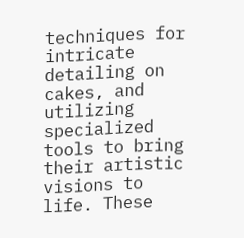techniques for intricate detailing on cakes, and utilizing specialized tools to bring their artistic visions to life. These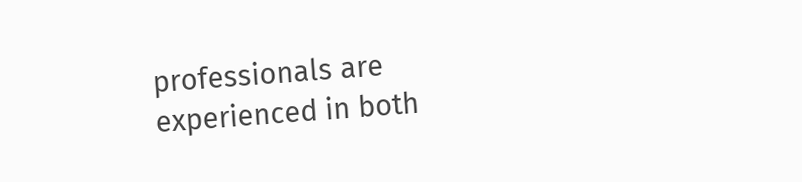professionals are experienced in both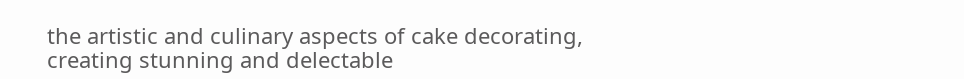the artistic and culinary aspects of cake decorating, creating stunning and delectable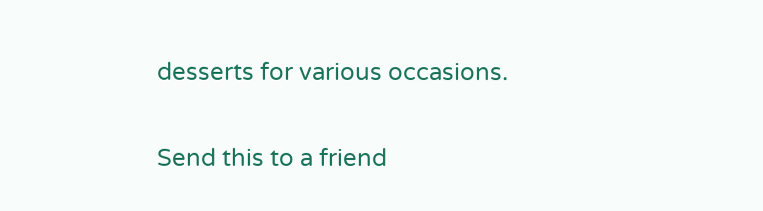desserts for various occasions.

Send this to a friend